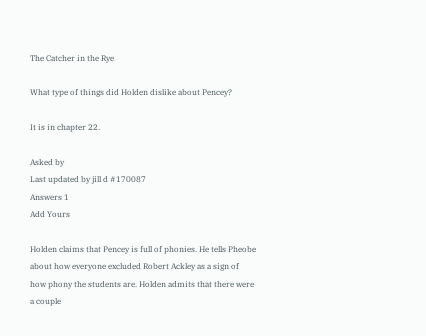The Catcher in the Rye

What type of things did Holden dislike about Pencey?

It is in chapter 22.

Asked by
Last updated by jill d #170087
Answers 1
Add Yours

Holden claims that Pencey is full of phonies. He tells Pheobe about how everyone excluded Robert Ackley as a sign of how phony the students are. Holden admits that there were a couple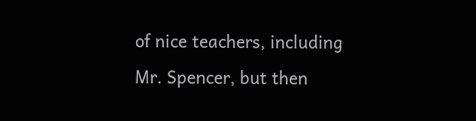of nice teachers, including Mr. Spencer, but then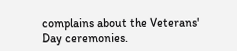complains about the Veterans' Day ceremonies.